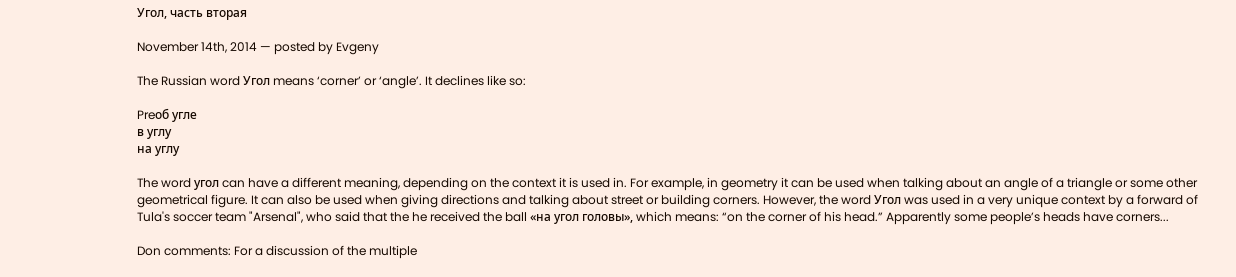Угол, часть вторая

November 14th, 2014 — posted by Evgeny

The Russian word Угол means ‘corner’ or ‘angle’. It declines like so:

Preоб угле
в углу
на углу

The word угол can have a different meaning, depending on the context it is used in. For example, in geometry it can be used when talking about an angle of a triangle or some other geometrical figure. It can also be used when giving directions and talking about street or building corners. However, the word Угол was used in a very unique context by a forward of Tula's soccer team "Arsenal", who said that the he received the ball «на угол головы», which means: “on the corner of his head.” Apparently some people’s heads have corners...

Don comments: For a discussion of the multiple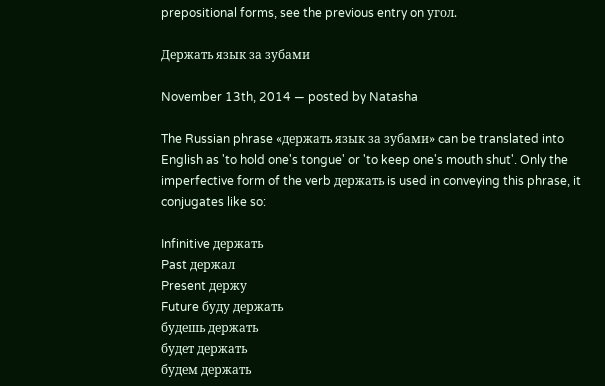prepositional forms, see the previous entry on угол.

Держать язык за зубами

November 13th, 2014 — posted by Natasha

The Russian phrase «держать язык за зубами» can be translated into English as 'to hold one's tongue' or 'to keep one's mouth shut'. Only the imperfective form of the verb держать is used in conveying this phrase, it conjugates like so:

Infinitive держать
Past держал
Present держу
Future буду держать
будешь держать
будет держать
будем держать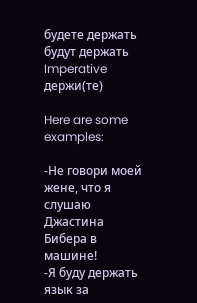будете держать
будут держать
Imperative держи(те)

Here are some examples:

-Не говори моей жене, что я слушаю Джастина Бибера в машине!
-Я буду держать язык за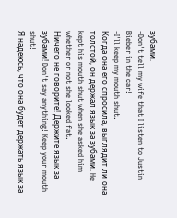зубами.
-Don't tell my wife that I listen to Justin Bieber in the car!
-I'll keep my mouth shut.
Когда она его спросила, выглядит ли она толстой, он держал язык за зубами. He kept his mouth shut when she asked him whether or not she looked fat.
Ничего не говорите! Держите язык за зубами! Don't say anything! Keep your mouth shut!
Я надеюсь, что она будет держать язык за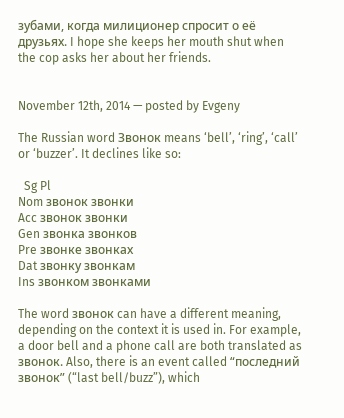зубами, когда милиционер спросит о её друзьях. I hope she keeps her mouth shut when the cop asks her about her friends.


November 12th, 2014 — posted by Evgeny

The Russian word Звонок means ‘bell’, ‘ring’, ‘call’ or ‘buzzer’. It declines like so:

  Sg Pl
Nom звонок звонки
Acc звонок звонки
Gen звонка звонков
Pre звонке звонках
Dat звонку звонкам
Ins звонком звонками

The word звонок can have a different meaning, depending on the context it is used in. For example, a door bell and a phone call are both translated as звонок. Also, there is an event called “последний звонок” (“last bell/buzz”), which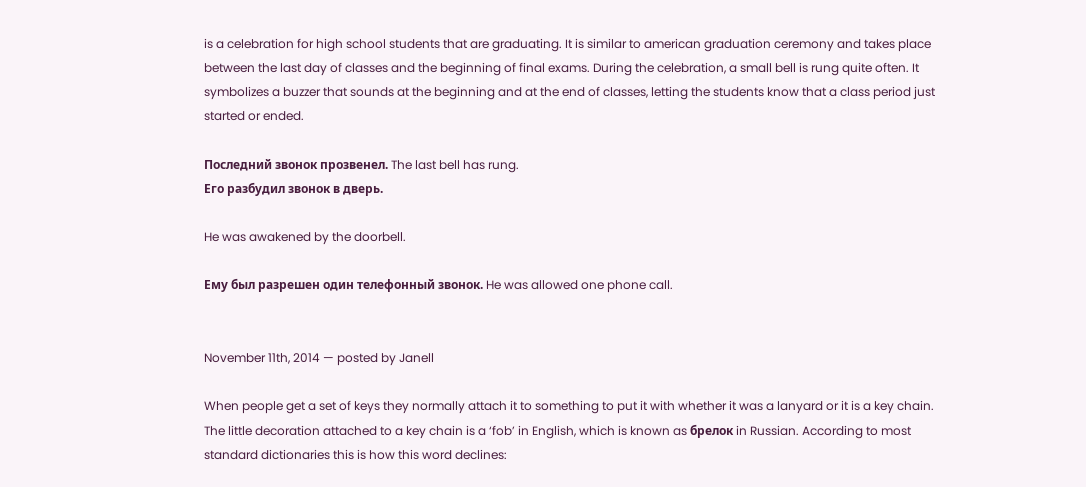is a celebration for high school students that are graduating. It is similar to american graduation ceremony and takes place between the last day of classes and the beginning of final exams. During the celebration, a small bell is rung quite often. It symbolizes a buzzer that sounds at the beginning and at the end of classes, letting the students know that a class period just started or ended.

Последний звонок прозвенел. The last bell has rung.
Его разбудил звонок в дверь.

He was awakened by the doorbell.

Ему был разрешен один телефонный звонок. He was allowed one phone call.


November 11th, 2014 — posted by Janell

When people get a set of keys they normally attach it to something to put it with whether it was a lanyard or it is a key chain. The little decoration attached to a key chain is a ‘fob’ in English, which is known as брелок in Russian. According to most standard dictionaries this is how this word declines: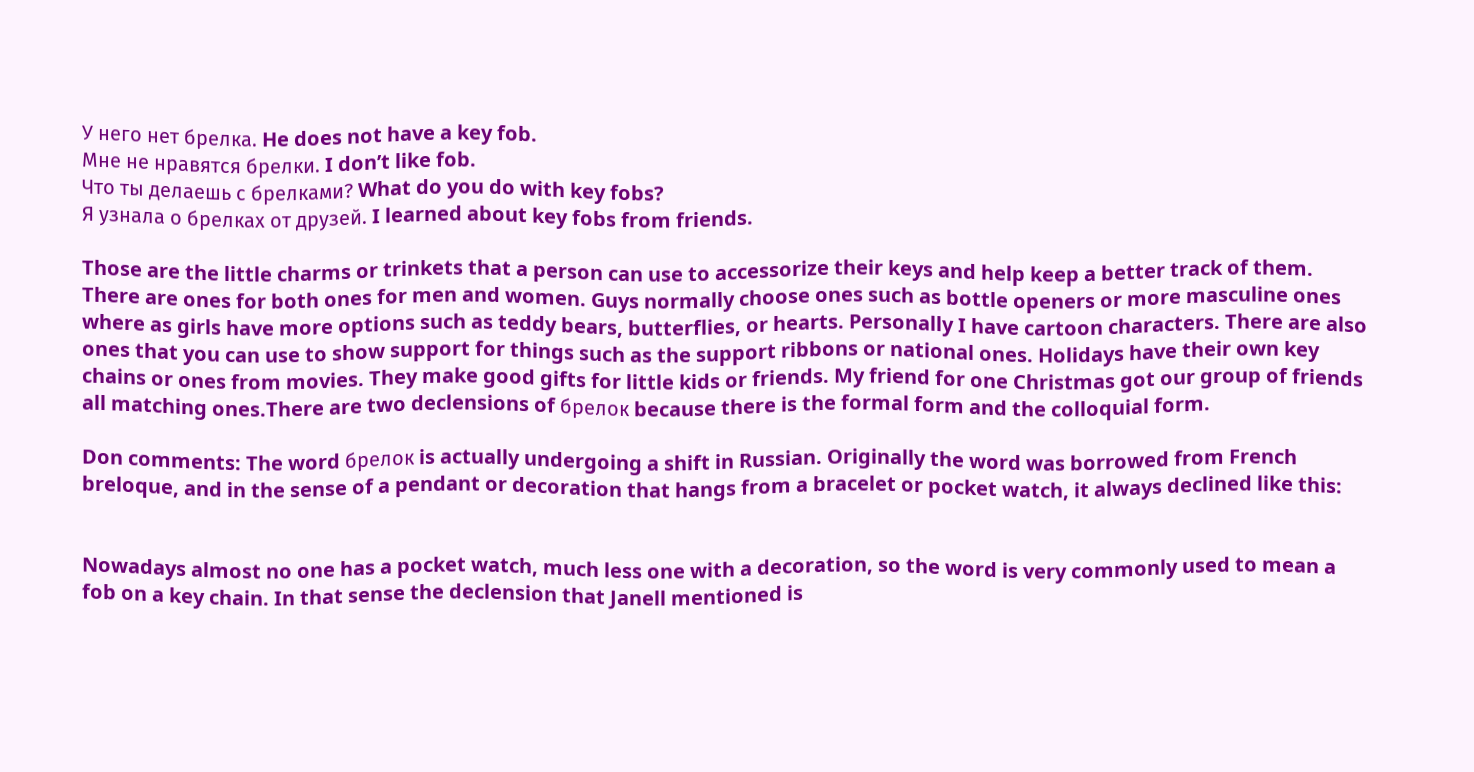У него нет брелка. He does not have a key fob.
Мне не нравятся брелки. I don’t like fob.
Что ты делаешь с брелками? What do you do with key fobs?
Я узнала о брелках от друзей. I learned about key fobs from friends.

Those are the little charms or trinkets that a person can use to accessorize their keys and help keep a better track of them. There are ones for both ones for men and women. Guys normally choose ones such as bottle openers or more masculine ones where as girls have more options such as teddy bears, butterflies, or hearts. Personally I have cartoon characters. There are also ones that you can use to show support for things such as the support ribbons or national ones. Holidays have their own key chains or ones from movies. They make good gifts for little kids or friends. My friend for one Christmas got our group of friends all matching ones.There are two declensions of брелок because there is the formal form and the colloquial form.

Don comments: The word брелок is actually undergoing a shift in Russian. Originally the word was borrowed from French breloque, and in the sense of a pendant or decoration that hangs from a bracelet or pocket watch, it always declined like this:


Nowadays almost no one has a pocket watch, much less one with a decoration, so the word is very commonly used to mean a fob on a key chain. In that sense the declension that Janell mentioned is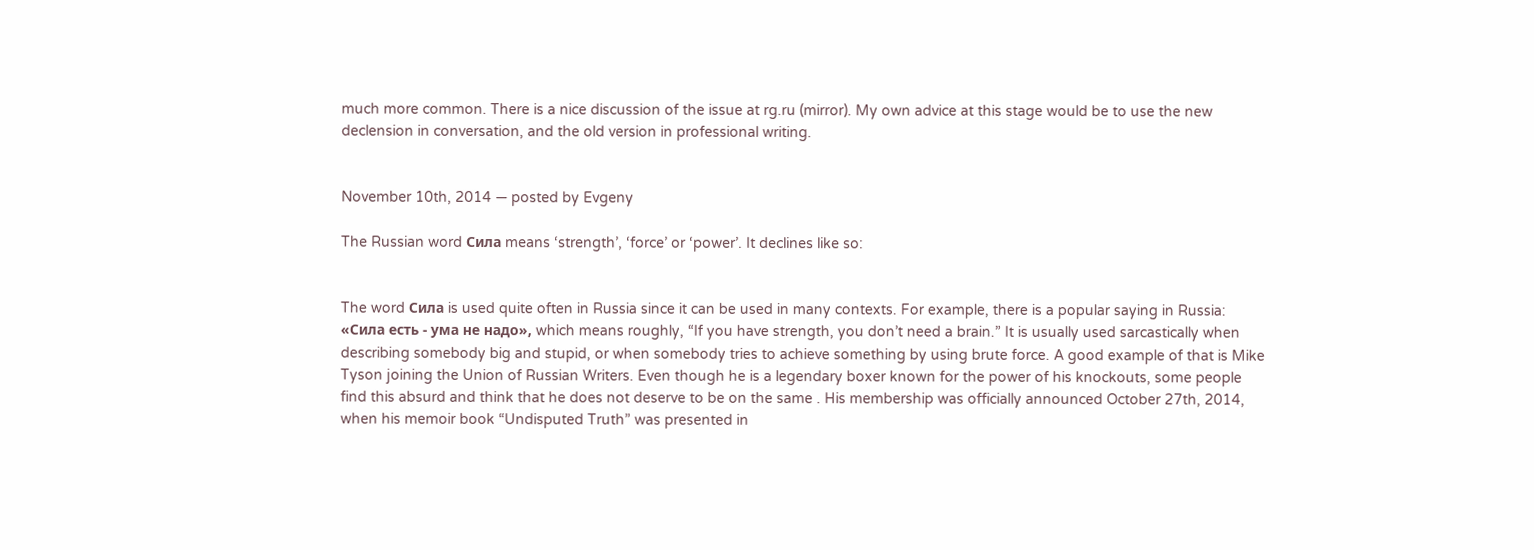much more common. There is a nice discussion of the issue at rg.ru (mirror). My own advice at this stage would be to use the new declension in conversation, and the old version in professional writing.


November 10th, 2014 — posted by Evgeny

The Russian word Сила means ‘strength’, ‘force’ or ‘power’. It declines like so:


The word Сила is used quite often in Russia since it can be used in many contexts. For example, there is a popular saying in Russia: «Сила есть - ума не надо», which means roughly, “If you have strength, you don’t need a brain.” It is usually used sarcastically when describing somebody big and stupid, or when somebody tries to achieve something by using brute force. A good example of that is Mike Tyson joining the Union of Russian Writers. Even though he is a legendary boxer known for the power of his knockouts, some people find this absurd and think that he does not deserve to be on the same . His membership was officially announced October 27th, 2014, when his memoir book “Undisputed Truth” was presented in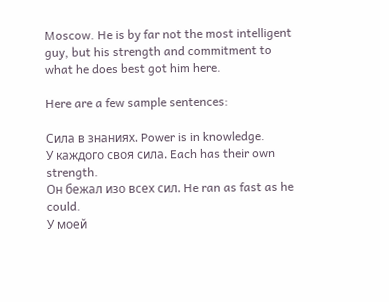Moscow. He is by far not the most intelligent guy, but his strength and commitment to what he does best got him here.

Here are a few sample sentences:

Сила в знаниях. Power is in knowledge.
У каждого своя сила. Each has their own strength.
Он бежал изо всех сил. He ran as fast as he could.
У моей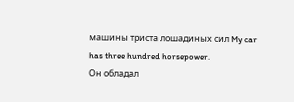машины триста лошадиных сил My car has three hundred horsepower.
Он обладал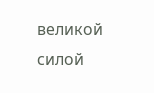великой силой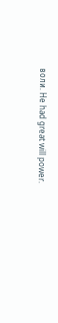воли. He had great will power.